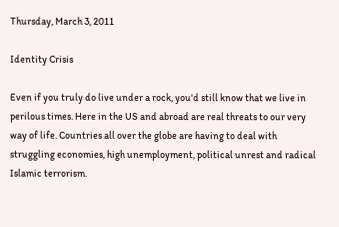Thursday, March 3, 2011

Identity Crisis

Even if you truly do live under a rock, you'd still know that we live in perilous times. Here in the US and abroad are real threats to our very way of life. Countries all over the globe are having to deal with struggling economies, high unemployment, political unrest and radical Islamic terrorism.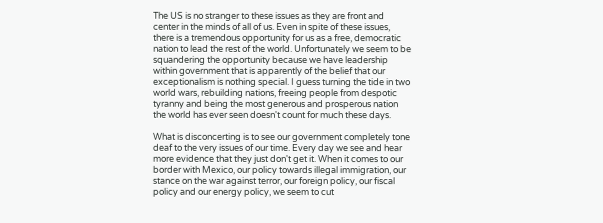The US is no stranger to these issues as they are front and center in the minds of all of us. Even in spite of these issues, there is a tremendous opportunity for us as a free, democratic nation to lead the rest of the world. Unfortunately we seem to be squandering the opportunity because we have leadership within government that is apparently of the belief that our exceptionalism is nothing special. I guess turning the tide in two world wars, rebuilding nations, freeing people from despotic tyranny and being the most generous and prosperous nation the world has ever seen doesn't count for much these days.

What is disconcerting is to see our government completely tone deaf to the very issues of our time. Every day we see and hear more evidence that they just don't get it. When it comes to our border with Mexico, our policy towards illegal immigration, our stance on the war against terror, our foreign policy, our fiscal policy and our energy policy, we seem to cut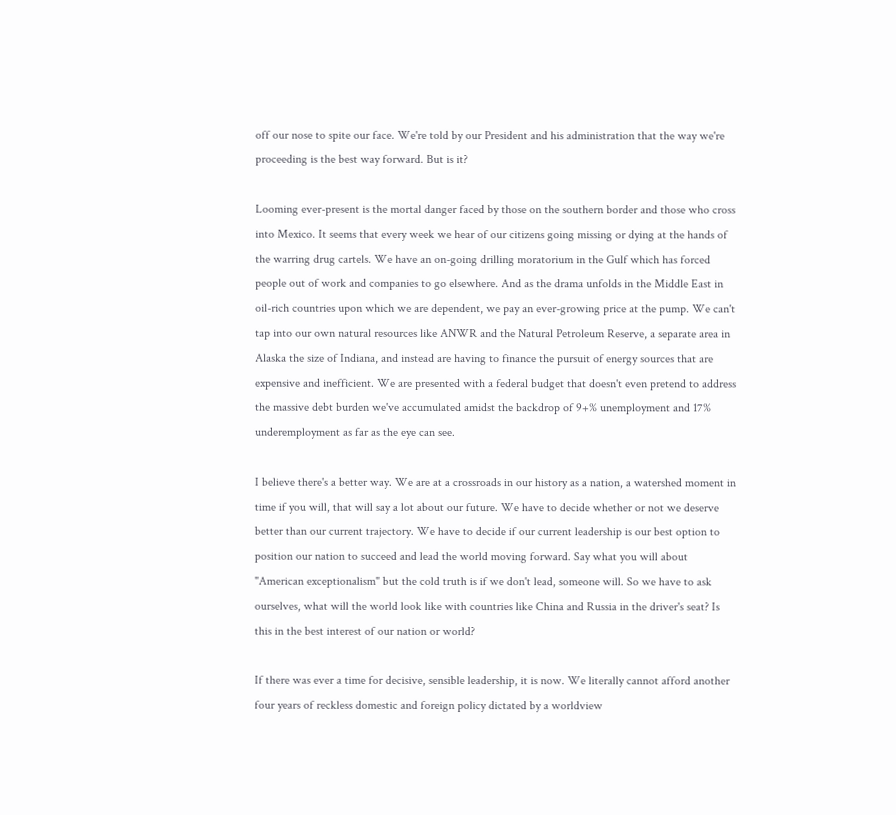off our nose to spite our face. We're told by our President and his administration that the way we're proceeding is the best way forward. But is it?

Looming ever-present is the mortal danger faced by those on the southern border and those who cross into Mexico. It seems that every week we hear of our citizens going missing or dying at the hands of the warring drug cartels. We have an on-going drilling moratorium in the Gulf which has forced people out of work and companies to go elsewhere. And as the drama unfolds in the Middle East in oil-rich countries upon which we are dependent, we pay an ever-growing price at the pump. We can't tap into our own natural resources like ANWR and the Natural Petroleum Reserve, a separate area in Alaska the size of Indiana, and instead are having to finance the pursuit of energy sources that are expensive and inefficient. We are presented with a federal budget that doesn't even pretend to address the massive debt burden we've accumulated amidst the backdrop of 9+% unemployment and 17% underemployment as far as the eye can see.

I believe there's a better way. We are at a crossroads in our history as a nation, a watershed moment in time if you will, that will say a lot about our future. We have to decide whether or not we deserve better than our current trajectory. We have to decide if our current leadership is our best option to position our nation to succeed and lead the world moving forward. Say what you will about "American exceptionalism" but the cold truth is if we don't lead, someone will. So we have to ask ourselves, what will the world look like with countries like China and Russia in the driver's seat? Is this in the best interest of our nation or world?

If there was ever a time for decisive, sensible leadership, it is now. We literally cannot afford another four years of reckless domestic and foreign policy dictated by a worldview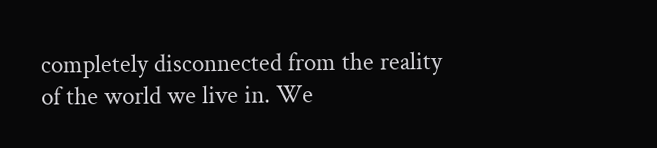completely disconnected from the reality of the world we live in. We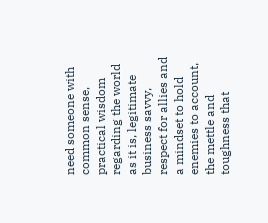need someone with common sense, practical wisdom regarding the world as it is, legitimate business savvy, respect for allies and a mindset to hold enemies to account, the mettle and toughness that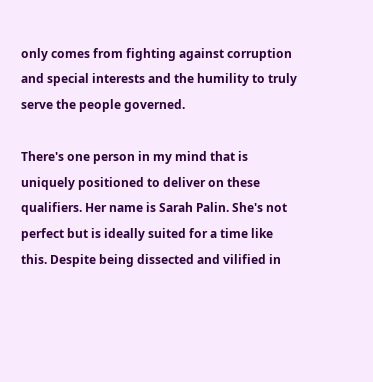only comes from fighting against corruption and special interests and the humility to truly serve the people governed.

There's one person in my mind that is uniquely positioned to deliver on these qualifiers. Her name is Sarah Palin. She's not perfect but is ideally suited for a time like this. Despite being dissected and vilified in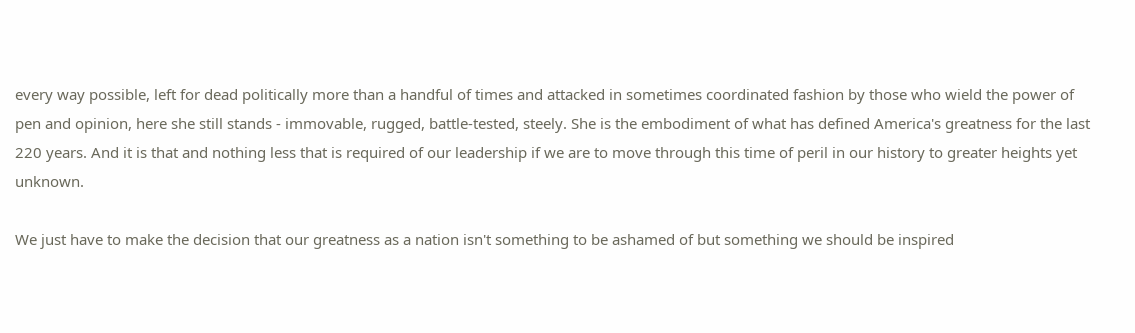every way possible, left for dead politically more than a handful of times and attacked in sometimes coordinated fashion by those who wield the power of pen and opinion, here she still stands - immovable, rugged, battle-tested, steely. She is the embodiment of what has defined America's greatness for the last 220 years. And it is that and nothing less that is required of our leadership if we are to move through this time of peril in our history to greater heights yet unknown.

We just have to make the decision that our greatness as a nation isn't something to be ashamed of but something we should be inspired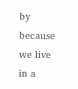by because we live in a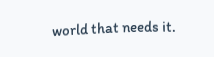world that needs it.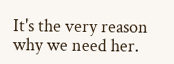It's the very reason why we need her.